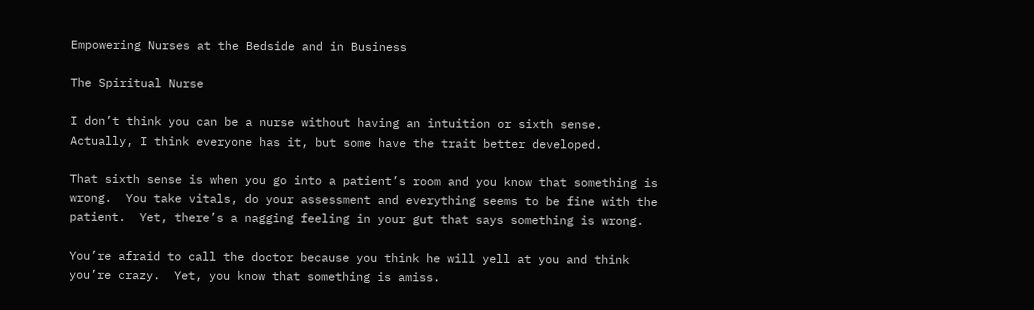Empowering Nurses at the Bedside and in Business

The Spiritual Nurse

I don’t think you can be a nurse without having an intuition or sixth sense.  Actually, I think everyone has it, but some have the trait better developed.

That sixth sense is when you go into a patient’s room and you know that something is wrong.  You take vitals, do your assessment and everything seems to be fine with the patient.  Yet, there’s a nagging feeling in your gut that says something is wrong.

You’re afraid to call the doctor because you think he will yell at you and think you’re crazy.  Yet, you know that something is amiss.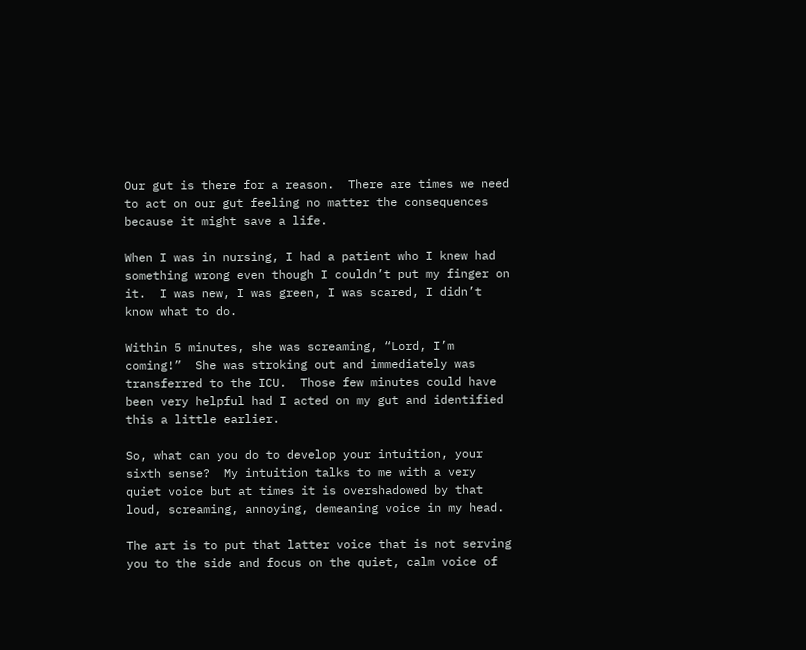Our gut is there for a reason.  There are times we need to act on our gut feeling no matter the consequences because it might save a life.

When I was in nursing, I had a patient who I knew had something wrong even though I couldn’t put my finger on it.  I was new, I was green, I was scared, I didn’t know what to do.

Within 5 minutes, she was screaming, “Lord, I’m coming!”  She was stroking out and immediately was transferred to the ICU.  Those few minutes could have been very helpful had I acted on my gut and identified this a little earlier.

So, what can you do to develop your intuition, your sixth sense?  My intuition talks to me with a very quiet voice but at times it is overshadowed by that loud, screaming, annoying, demeaning voice in my head.

The art is to put that latter voice that is not serving you to the side and focus on the quiet, calm voice of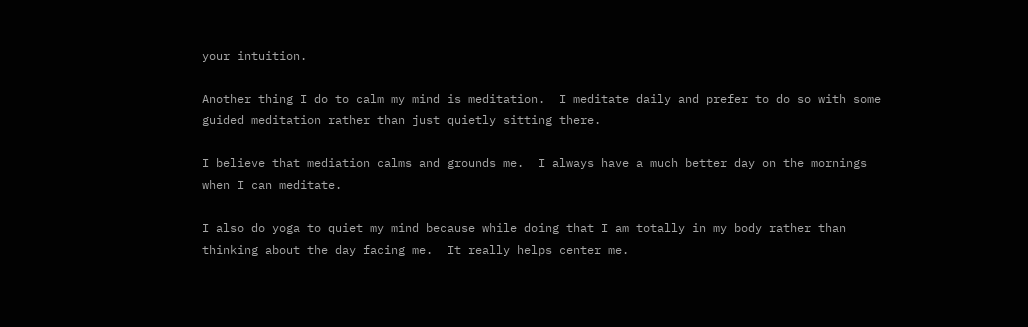your intuition.

Another thing I do to calm my mind is meditation.  I meditate daily and prefer to do so with some guided meditation rather than just quietly sitting there.

I believe that mediation calms and grounds me.  I always have a much better day on the mornings when I can meditate.

I also do yoga to quiet my mind because while doing that I am totally in my body rather than thinking about the day facing me.  It really helps center me.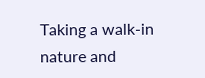Taking a walk-in nature and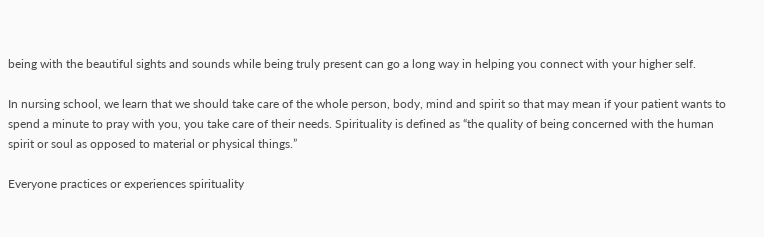being with the beautiful sights and sounds while being truly present can go a long way in helping you connect with your higher self.

In nursing school, we learn that we should take care of the whole person, body, mind and spirit so that may mean if your patient wants to spend a minute to pray with you, you take care of their needs. Spirituality is defined as “the quality of being concerned with the human spirit or soul as opposed to material or physical things.”

Everyone practices or experiences spirituality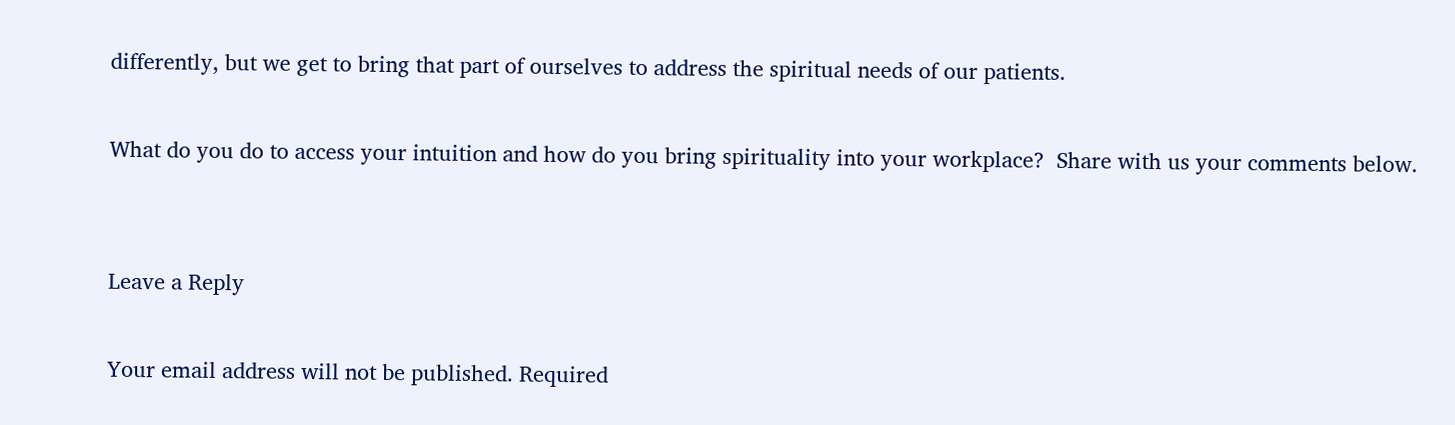differently, but we get to bring that part of ourselves to address the spiritual needs of our patients.

What do you do to access your intuition and how do you bring spirituality into your workplace?  Share with us your comments below.


Leave a Reply

Your email address will not be published. Required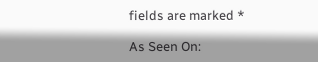fields are marked *

As Seen On: